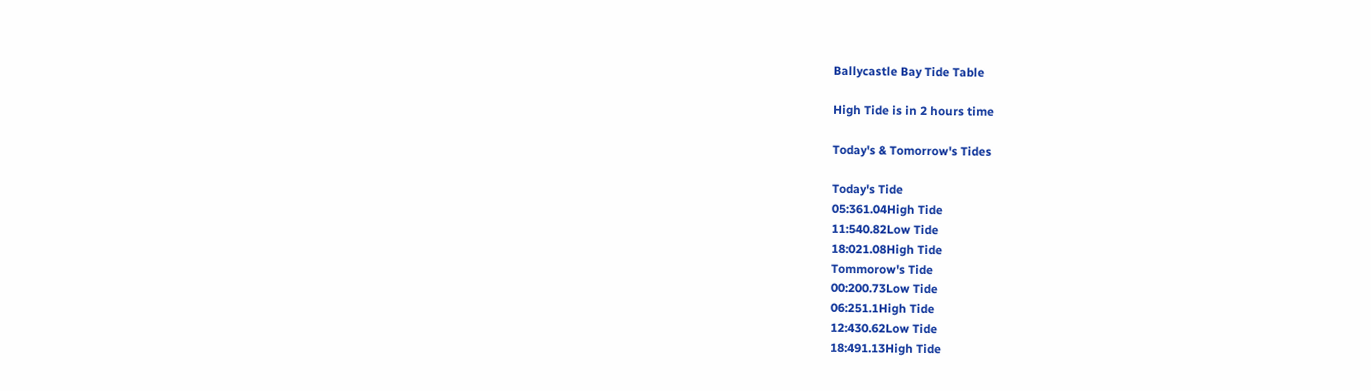Ballycastle Bay Tide Table

High Tide is in 2 hours time

Today's & Tomorrow's Tides

Today's Tide
05:361.04High Tide
11:540.82Low Tide
18:021.08High Tide
Tommorow's Tide
00:200.73Low Tide
06:251.1High Tide
12:430.62Low Tide
18:491.13High Tide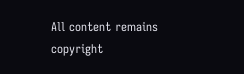All content remains copyright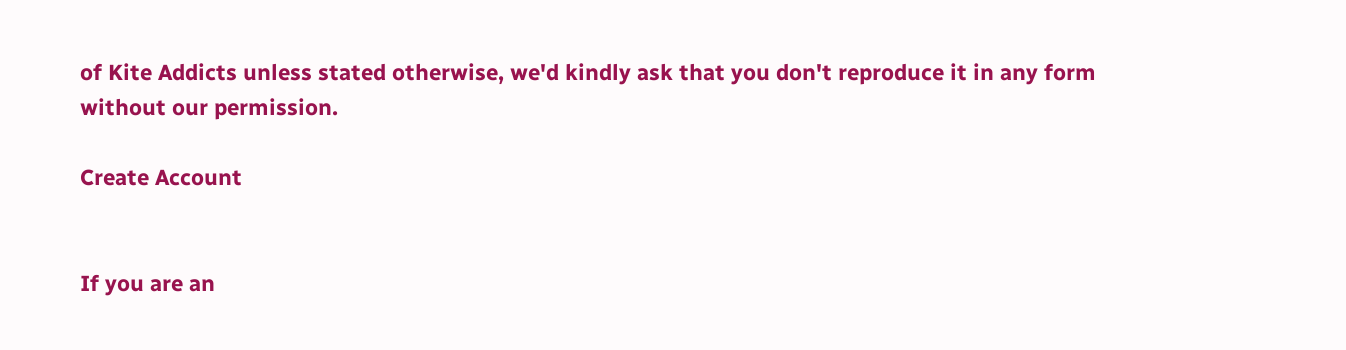of Kite Addicts unless stated otherwise, we'd kindly ask that you don't reproduce it in any form without our permission.

Create Account


If you are an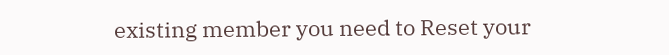existing member you need to Reset your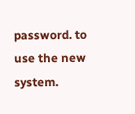password. to use the new system.